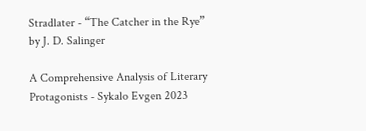Stradlater - “The Catcher in the Rye” by J. D. Salinger

A Comprehensive Analysis of Literary Protagonists - Sykalo Evgen 2023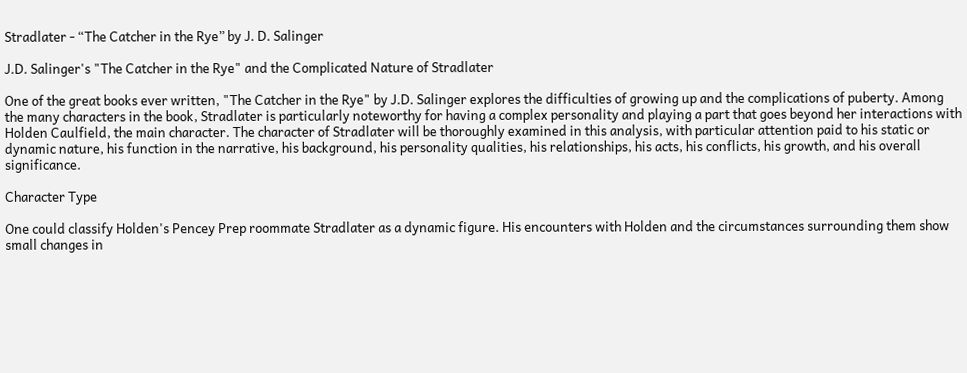Stradlater - “The Catcher in the Rye” by J. D. Salinger

J.D. Salinger's "The Catcher in the Rye" and the Complicated Nature of Stradlater

One of the great books ever written, "The Catcher in the Rye" by J.D. Salinger explores the difficulties of growing up and the complications of puberty. Among the many characters in the book, Stradlater is particularly noteworthy for having a complex personality and playing a part that goes beyond her interactions with Holden Caulfield, the main character. The character of Stradlater will be thoroughly examined in this analysis, with particular attention paid to his static or dynamic nature, his function in the narrative, his background, his personality qualities, his relationships, his acts, his conflicts, his growth, and his overall significance.

Character Type

One could classify Holden's Pencey Prep roommate Stradlater as a dynamic figure. His encounters with Holden and the circumstances surrounding them show small changes in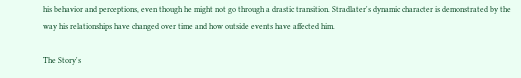his behavior and perceptions, even though he might not go through a drastic transition. Stradlater's dynamic character is demonstrated by the way his relationships have changed over time and how outside events have affected him.

The Story's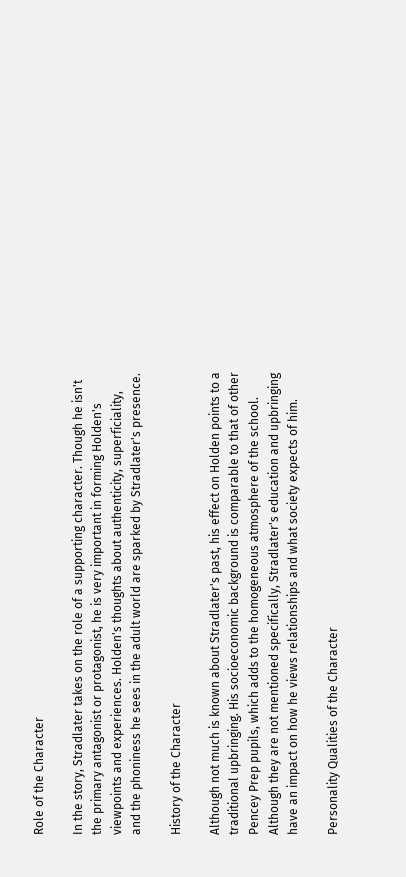Role of the Character

In the story, Stradlater takes on the role of a supporting character. Though he isn't the primary antagonist or protagonist, he is very important in forming Holden's viewpoints and experiences. Holden's thoughts about authenticity, superficiality, and the phoniness he sees in the adult world are sparked by Stradlater's presence.

History of the Character

Although not much is known about Stradlater's past, his effect on Holden points to a traditional upbringing. His socioeconomic background is comparable to that of other Pencey Prep pupils, which adds to the homogeneous atmosphere of the school. Although they are not mentioned specifically, Stradlater's education and upbringing have an impact on how he views relationships and what society expects of him.

Personality Qualities of the Character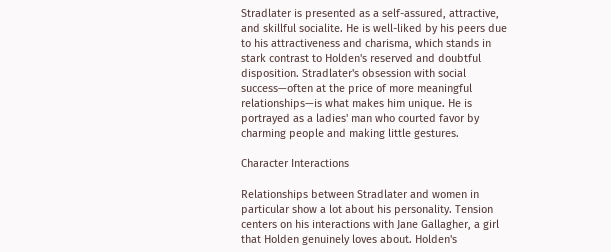Stradlater is presented as a self-assured, attractive, and skillful socialite. He is well-liked by his peers due to his attractiveness and charisma, which stands in stark contrast to Holden's reserved and doubtful disposition. Stradlater's obsession with social success—often at the price of more meaningful relationships—is what makes him unique. He is portrayed as a ladies' man who courted favor by charming people and making little gestures.

Character Interactions

Relationships between Stradlater and women in particular show a lot about his personality. Tension centers on his interactions with Jane Gallagher, a girl that Holden genuinely loves about. Holden's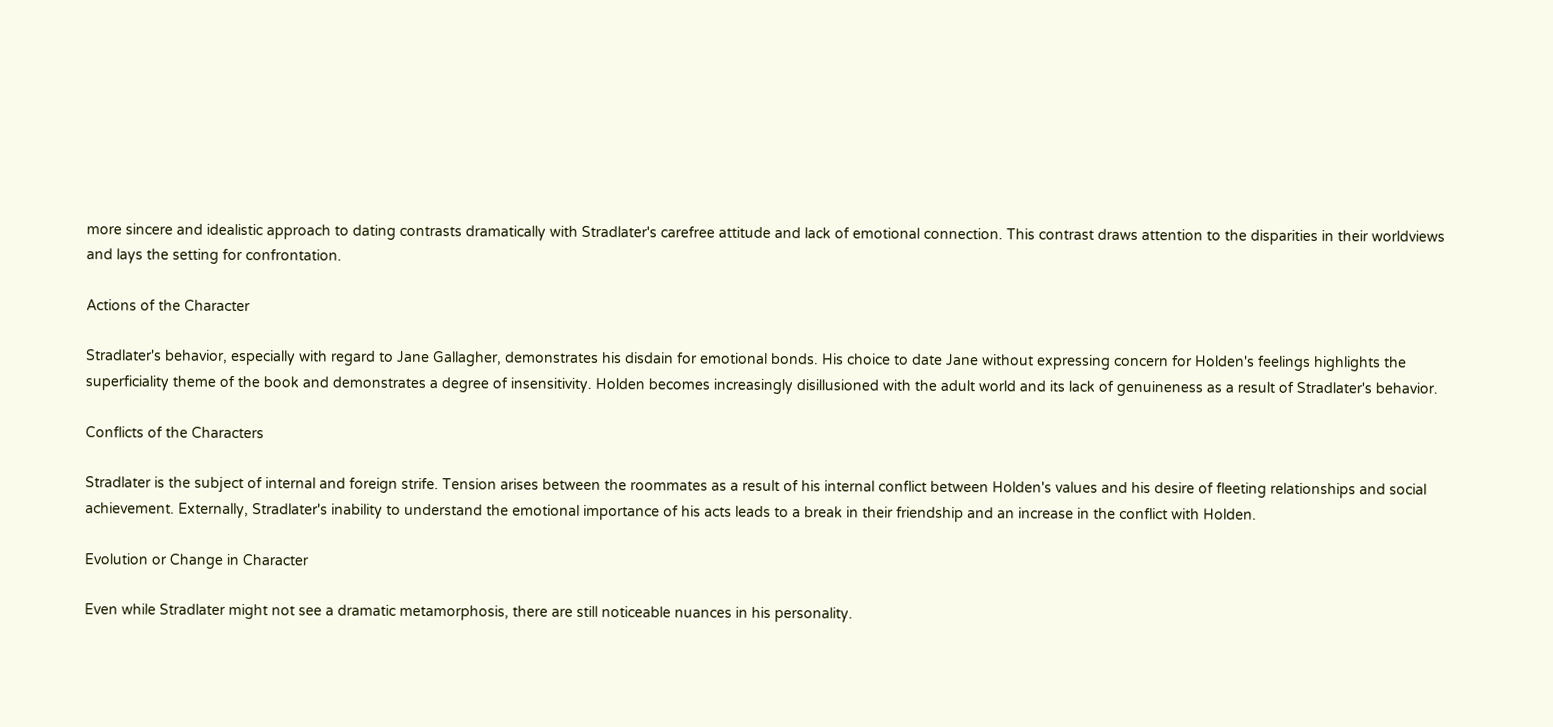more sincere and idealistic approach to dating contrasts dramatically with Stradlater's carefree attitude and lack of emotional connection. This contrast draws attention to the disparities in their worldviews and lays the setting for confrontation.

Actions of the Character

Stradlater's behavior, especially with regard to Jane Gallagher, demonstrates his disdain for emotional bonds. His choice to date Jane without expressing concern for Holden's feelings highlights the superficiality theme of the book and demonstrates a degree of insensitivity. Holden becomes increasingly disillusioned with the adult world and its lack of genuineness as a result of Stradlater's behavior.

Conflicts of the Characters

Stradlater is the subject of internal and foreign strife. Tension arises between the roommates as a result of his internal conflict between Holden's values and his desire of fleeting relationships and social achievement. Externally, Stradlater's inability to understand the emotional importance of his acts leads to a break in their friendship and an increase in the conflict with Holden.

Evolution or Change in Character

Even while Stradlater might not see a dramatic metamorphosis, there are still noticeable nuances in his personality.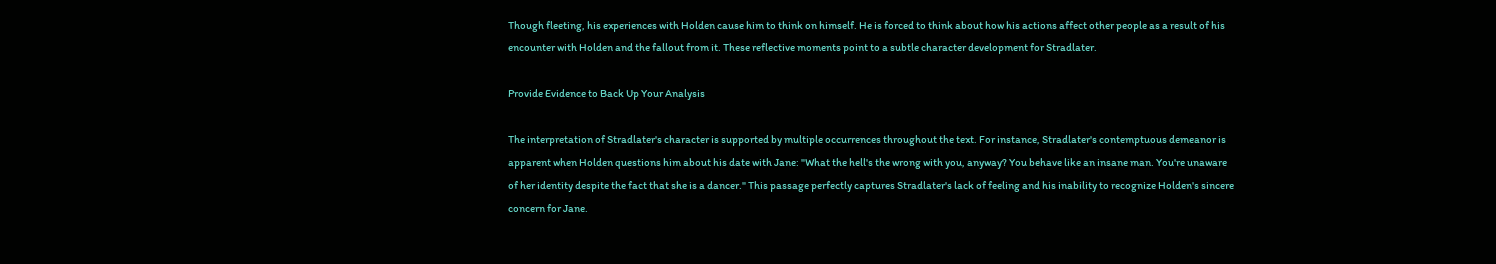Though fleeting, his experiences with Holden cause him to think on himself. He is forced to think about how his actions affect other people as a result of his encounter with Holden and the fallout from it. These reflective moments point to a subtle character development for Stradlater.

Provide Evidence to Back Up Your Analysis

The interpretation of Stradlater's character is supported by multiple occurrences throughout the text. For instance, Stradlater's contemptuous demeanor is apparent when Holden questions him about his date with Jane: "What the hell's the wrong with you, anyway? You behave like an insane man. You're unaware of her identity despite the fact that she is a dancer." This passage perfectly captures Stradlater's lack of feeling and his inability to recognize Holden's sincere concern for Jane.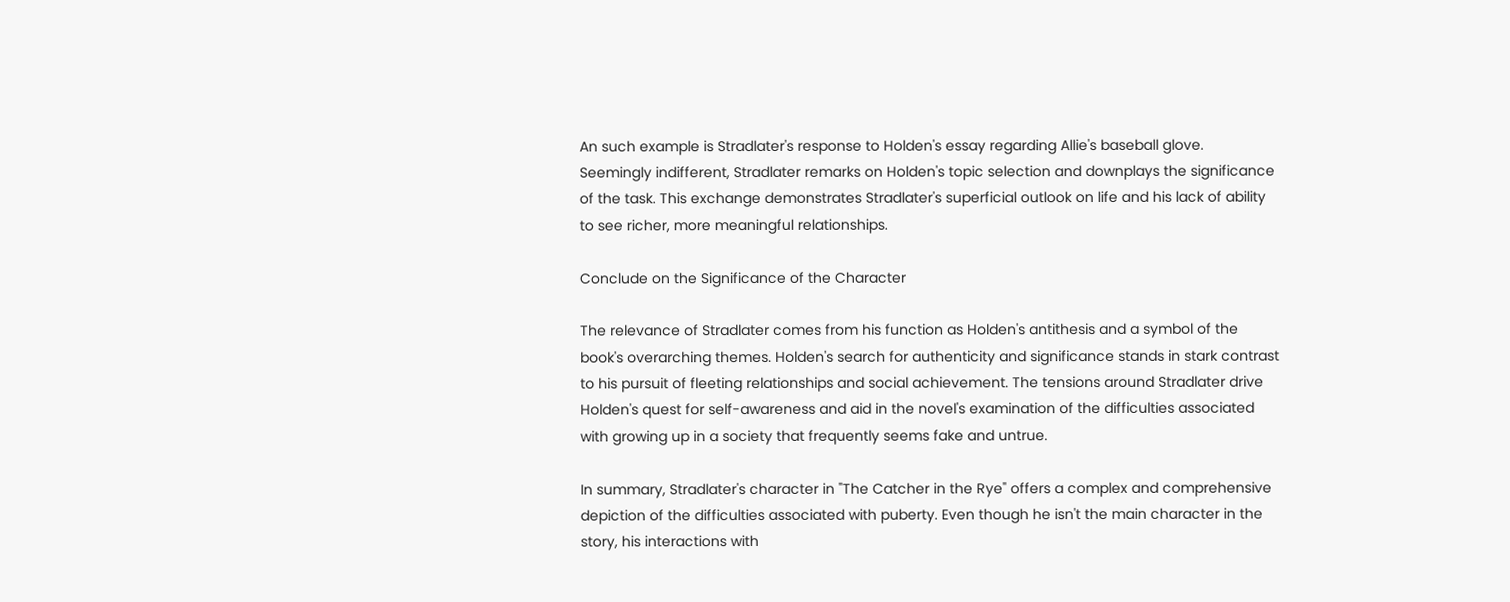An such example is Stradlater's response to Holden's essay regarding Allie's baseball glove. Seemingly indifferent, Stradlater remarks on Holden's topic selection and downplays the significance of the task. This exchange demonstrates Stradlater's superficial outlook on life and his lack of ability to see richer, more meaningful relationships.

Conclude on the Significance of the Character

The relevance of Stradlater comes from his function as Holden's antithesis and a symbol of the book's overarching themes. Holden's search for authenticity and significance stands in stark contrast to his pursuit of fleeting relationships and social achievement. The tensions around Stradlater drive Holden's quest for self-awareness and aid in the novel's examination of the difficulties associated with growing up in a society that frequently seems fake and untrue.

In summary, Stradlater's character in "The Catcher in the Rye" offers a complex and comprehensive depiction of the difficulties associated with puberty. Even though he isn't the main character in the story, his interactions with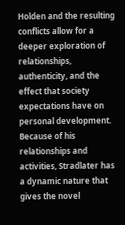Holden and the resulting conflicts allow for a deeper exploration of relationships, authenticity, and the effect that society expectations have on personal development. Because of his relationships and activities, Stradlater has a dynamic nature that gives the novel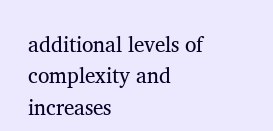additional levels of complexity and increases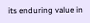its enduring value in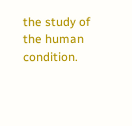the study of the human condition.